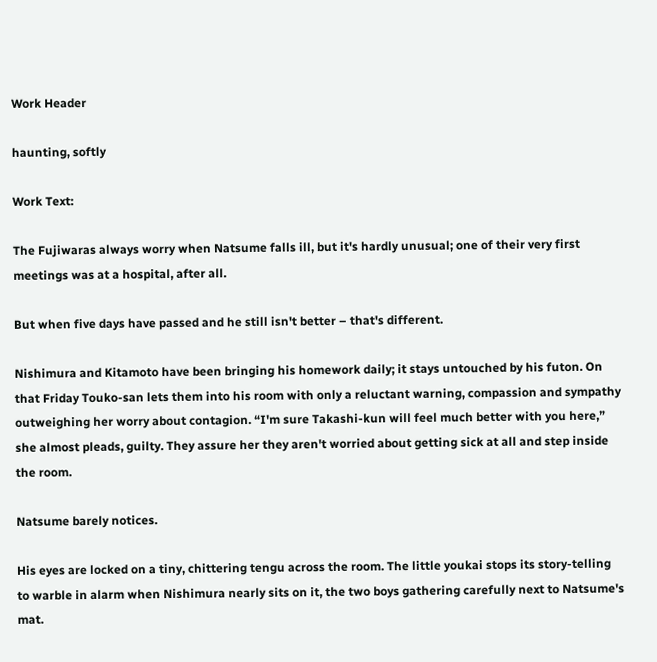Work Header

haunting, softly

Work Text:

The Fujiwaras always worry when Natsume falls ill, but it's hardly unusual; one of their very first meetings was at a hospital, after all.

But when five days have passed and he still isn't better – that's different.

Nishimura and Kitamoto have been bringing his homework daily; it stays untouched by his futon. On that Friday Touko-san lets them into his room with only a reluctant warning, compassion and sympathy outweighing her worry about contagion. “I'm sure Takashi-kun will feel much better with you here,” she almost pleads, guilty. They assure her they aren't worried about getting sick at all and step inside the room.

Natsume barely notices.

His eyes are locked on a tiny, chittering tengu across the room. The little youkai stops its story-telling to warble in alarm when Nishimura nearly sits on it, the two boys gathering carefully next to Natsume's mat.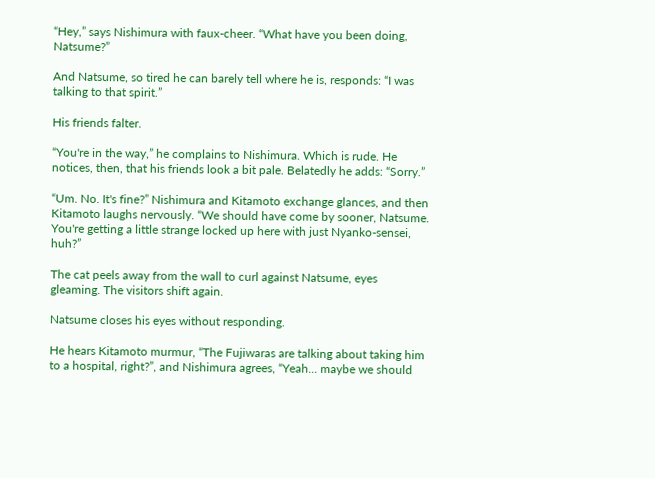“Hey,” says Nishimura with faux-cheer. “What have you been doing, Natsume?”

And Natsume, so tired he can barely tell where he is, responds: “I was talking to that spirit.”

His friends falter.

“You're in the way,” he complains to Nishimura. Which is rude. He notices, then, that his friends look a bit pale. Belatedly he adds: “Sorry.”

“Um. No. It's fine?” Nishimura and Kitamoto exchange glances, and then Kitamoto laughs nervously. “We should have come by sooner, Natsume. You're getting a little strange locked up here with just Nyanko-sensei, huh?”

The cat peels away from the wall to curl against Natsume, eyes gleaming. The visitors shift again.

Natsume closes his eyes without responding.

He hears Kitamoto murmur, “The Fujiwaras are talking about taking him to a hospital, right?”, and Nishimura agrees, “Yeah... maybe we should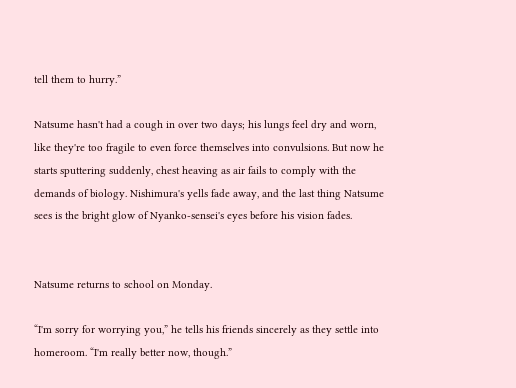tell them to hurry.”

Natsume hasn't had a cough in over two days; his lungs feel dry and worn, like they're too fragile to even force themselves into convulsions. But now he starts sputtering suddenly, chest heaving as air fails to comply with the demands of biology. Nishimura's yells fade away, and the last thing Natsume sees is the bright glow of Nyanko-sensei's eyes before his vision fades.


Natsume returns to school on Monday.

“I'm sorry for worrying you,” he tells his friends sincerely as they settle into homeroom. “I'm really better now, though.”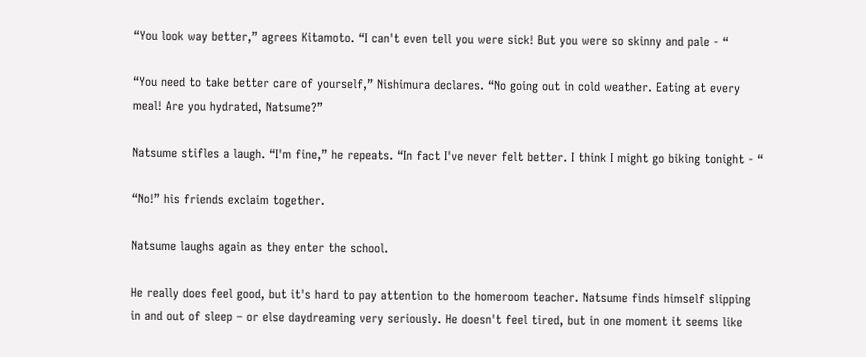“You look way better,” agrees Kitamoto. “I can't even tell you were sick! But you were so skinny and pale - “

“You need to take better care of yourself,” Nishimura declares. “No going out in cold weather. Eating at every meal! Are you hydrated, Natsume?”

Natsume stifles a laugh. “I'm fine,” he repeats. “In fact I've never felt better. I think I might go biking tonight - “

“No!” his friends exclaim together.

Natsume laughs again as they enter the school.

He really does feel good, but it's hard to pay attention to the homeroom teacher. Natsume finds himself slipping in and out of sleep – or else daydreaming very seriously. He doesn't feel tired, but in one moment it seems like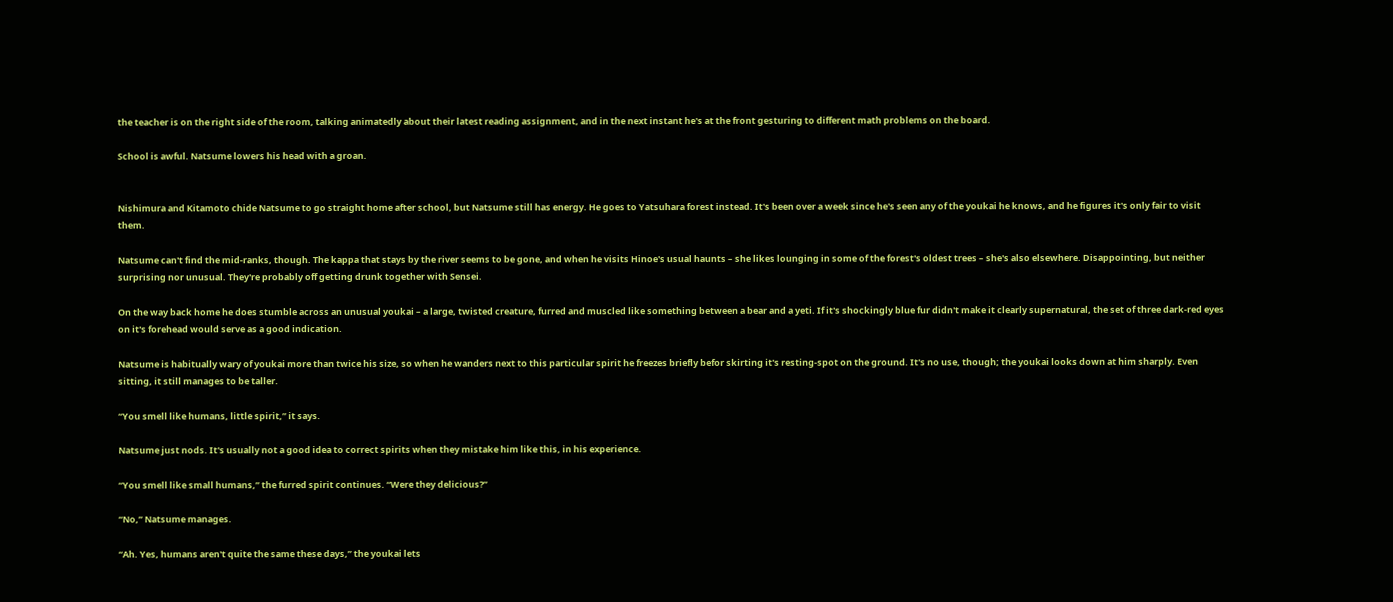the teacher is on the right side of the room, talking animatedly about their latest reading assignment, and in the next instant he's at the front gesturing to different math problems on the board.

School is awful. Natsume lowers his head with a groan.


Nishimura and Kitamoto chide Natsume to go straight home after school, but Natsume still has energy. He goes to Yatsuhara forest instead. It's been over a week since he's seen any of the youkai he knows, and he figures it's only fair to visit them.

Natsume can't find the mid-ranks, though. The kappa that stays by the river seems to be gone, and when he visits Hinoe's usual haunts – she likes lounging in some of the forest's oldest trees – she's also elsewhere. Disappointing, but neither surprising nor unusual. They're probably off getting drunk together with Sensei.

On the way back home he does stumble across an unusual youkai – a large, twisted creature, furred and muscled like something between a bear and a yeti. If it's shockingly blue fur didn't make it clearly supernatural, the set of three dark-red eyes on it's forehead would serve as a good indication.

Natsume is habitually wary of youkai more than twice his size, so when he wanders next to this particular spirit he freezes briefly befor skirting it's resting-spot on the ground. It's no use, though; the youkai looks down at him sharply. Even sitting, it still manages to be taller.

“You smell like humans, little spirit,” it says.

Natsume just nods. It's usually not a good idea to correct spirits when they mistake him like this, in his experience.

“You smell like small humans,” the furred spirit continues. “Were they delicious?”

“No,” Natsume manages.

“Ah. Yes, humans aren't quite the same these days,” the youkai lets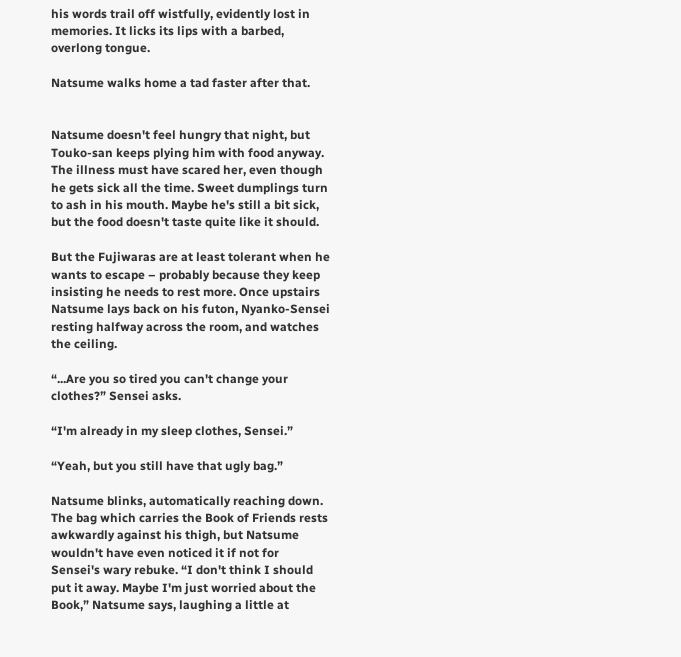his words trail off wistfully, evidently lost in memories. It licks its lips with a barbed, overlong tongue.

Natsume walks home a tad faster after that.


Natsume doesn't feel hungry that night, but Touko-san keeps plying him with food anyway. The illness must have scared her, even though he gets sick all the time. Sweet dumplings turn to ash in his mouth. Maybe he's still a bit sick, but the food doesn't taste quite like it should.

But the Fujiwaras are at least tolerant when he wants to escape – probably because they keep insisting he needs to rest more. Once upstairs Natsume lays back on his futon, Nyanko-Sensei resting halfway across the room, and watches the ceiling.

“...Are you so tired you can't change your clothes?” Sensei asks.

“I'm already in my sleep clothes, Sensei.”

“Yeah, but you still have that ugly bag.”

Natsume blinks, automatically reaching down. The bag which carries the Book of Friends rests awkwardly against his thigh, but Natsume wouldn't have even noticed it if not for Sensei's wary rebuke. “I don't think I should put it away. Maybe I'm just worried about the Book,” Natsume says, laughing a little at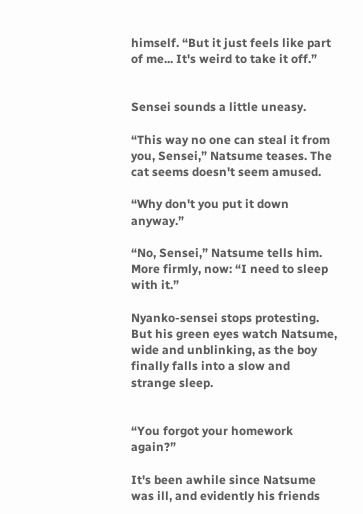himself. “But it just feels like part of me... It's weird to take it off.”


Sensei sounds a little uneasy.

“This way no one can steal it from you, Sensei,” Natsume teases. The cat seems doesn't seem amused.

“Why don't you put it down anyway.”

“No, Sensei,” Natsume tells him. More firmly, now: “I need to sleep with it.”

Nyanko-sensei stops protesting. But his green eyes watch Natsume, wide and unblinking, as the boy finally falls into a slow and strange sleep.


“You forgot your homework again?”

It's been awhile since Natsume was ill, and evidently his friends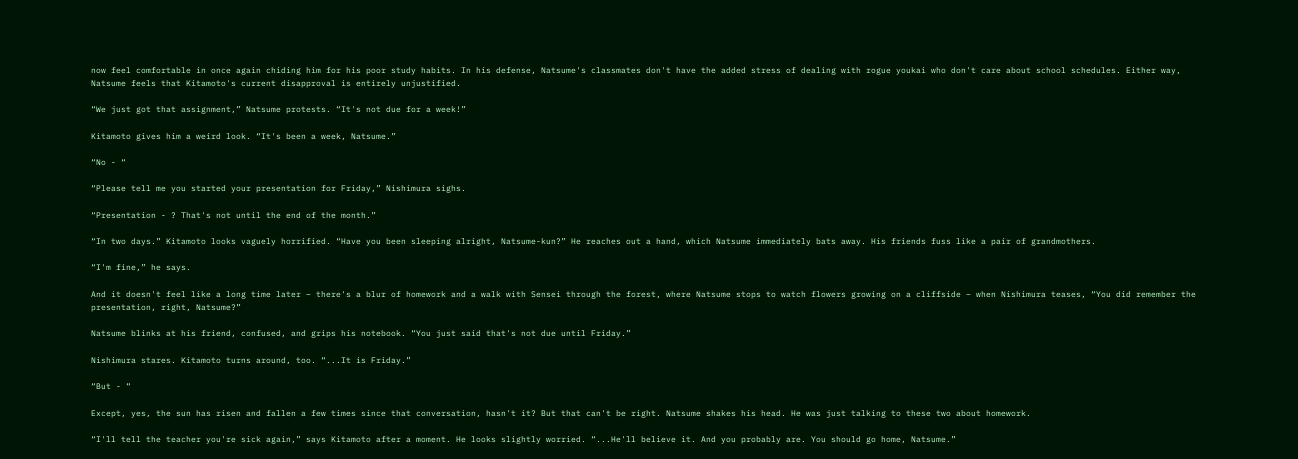now feel comfortable in once again chiding him for his poor study habits. In his defense, Natsume's classmates don't have the added stress of dealing with rogue youkai who don't care about school schedules. Either way, Natsume feels that Kitamoto's current disapproval is entirely unjustified.

“We just got that assignment,” Natsume protests. “It's not due for a week!”

Kitamoto gives him a weird look. “It's been a week, Natsume.”

“No - “

“Please tell me you started your presentation for Friday,” Nishimura sighs.

“Presentation - ? That's not until the end of the month.”

“In two days.” Kitamoto looks vaguely horrified. “Have you been sleeping alright, Natsume-kun?” He reaches out a hand, which Natsume immediately bats away. His friends fuss like a pair of grandmothers.

“I'm fine,” he says.

And it doesn't feel like a long time later – there's a blur of homework and a walk with Sensei through the forest, where Natsume stops to watch flowers growing on a cliffside – when Nishimura teases, “You did remember the presentation, right, Natsume?”

Natsume blinks at his friend, confused, and grips his notebook. “You just said that's not due until Friday.”

Nishimura stares. Kitamoto turns around, too. “...It is Friday.”

“But - “

Except, yes, the sun has risen and fallen a few times since that conversation, hasn't it? But that can't be right. Natsume shakes his head. He was just talking to these two about homework.

“I'll tell the teacher you're sick again,” says Kitamoto after a moment. He looks slightly worried. “...He'll believe it. And you probably are. You should go home, Natsume.”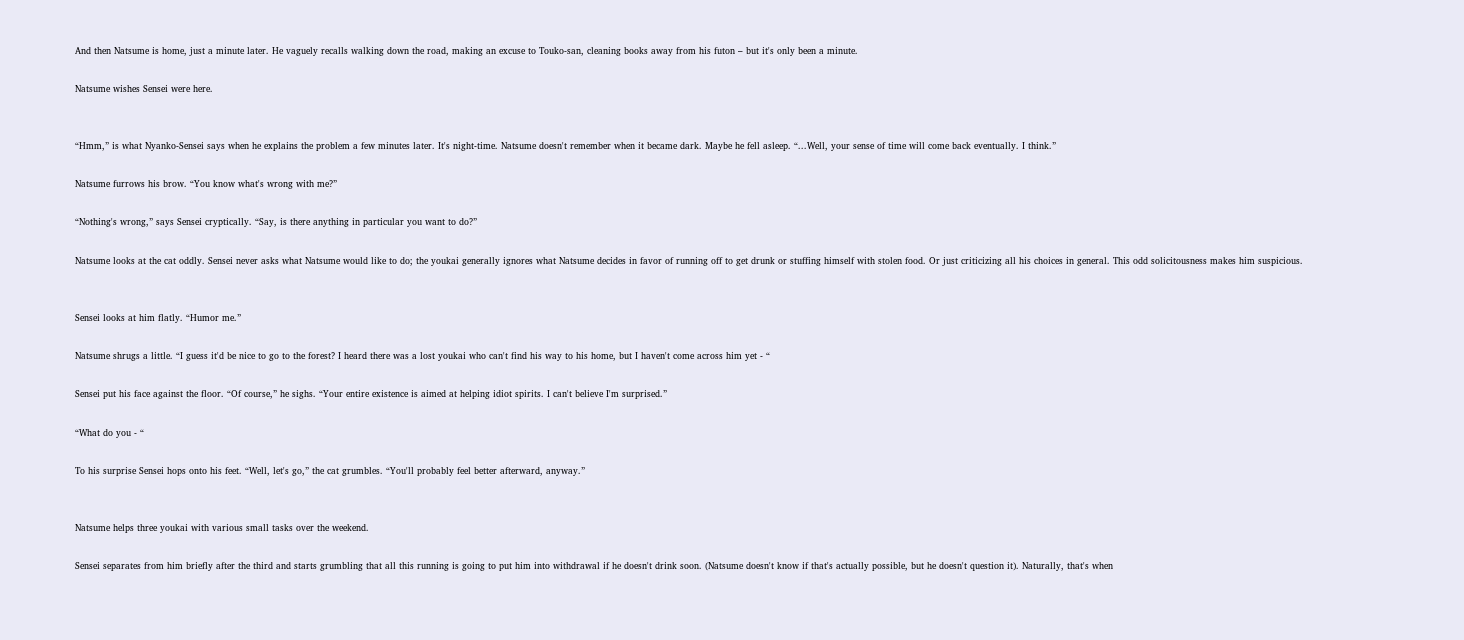And then Natsume is home, just a minute later. He vaguely recalls walking down the road, making an excuse to Touko-san, cleaning books away from his futon – but it's only been a minute.

Natsume wishes Sensei were here.


“Hmm,” is what Nyanko-Sensei says when he explains the problem a few minutes later. It's night-time. Natsume doesn't remember when it became dark. Maybe he fell asleep. “...Well, your sense of time will come back eventually. I think.”

Natsume furrows his brow. “You know what's wrong with me?”

“Nothing's wrong,” says Sensei cryptically. “Say, is there anything in particular you want to do?”

Natsume looks at the cat oddly. Sensei never asks what Natsume would like to do; the youkai generally ignores what Natsume decides in favor of running off to get drunk or stuffing himself with stolen food. Or just criticizing all his choices in general. This odd solicitousness makes him suspicious.


Sensei looks at him flatly. “Humor me.”

Natsume shrugs a little. “I guess it'd be nice to go to the forest? I heard there was a lost youkai who can't find his way to his home, but I haven't come across him yet - “

Sensei put his face against the floor. “Of course,” he sighs. “Your entire existence is aimed at helping idiot spirits. I can't believe I'm surprised.”

“What do you - “

To his surprise Sensei hops onto his feet. “Well, let's go,” the cat grumbles. “You'll probably feel better afterward, anyway.”


Natsume helps three youkai with various small tasks over the weekend.

Sensei separates from him briefly after the third and starts grumbling that all this running is going to put him into withdrawal if he doesn't drink soon. (Natsume doesn't know if that's actually possible, but he doesn't question it). Naturally, that's when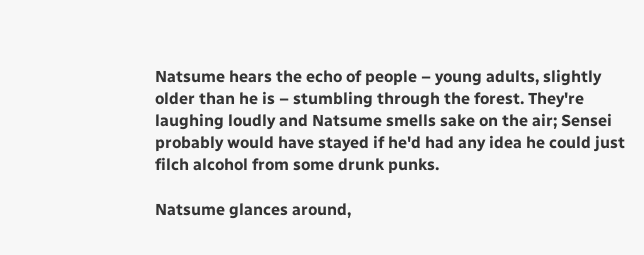Natsume hears the echo of people – young adults, slightly older than he is – stumbling through the forest. They're laughing loudly and Natsume smells sake on the air; Sensei probably would have stayed if he'd had any idea he could just filch alcohol from some drunk punks.

Natsume glances around,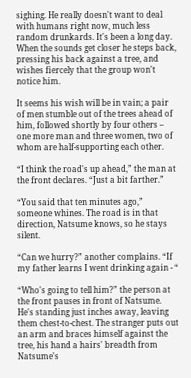sighing. He really doesn't want to deal with humans right now, much less random drunkards. It's been a long day. When the sounds get closer he steps back, pressing his back against a tree, and wishes fiercely that the group won't notice him.

It seems his wish will be in vain; a pair of men stumble out of the trees ahead of him, followed shortly by four others – one more man and three women, two of whom are half-supporting each other.

“I think the road's up ahead,” the man at the front declares. “Just a bit farther.”

“You said that ten minutes ago,” someone whines. The road is in that direction, Natsume knows, so he stays silent.

“Can we hurry?” another complains. “If my father learns I went drinking again - “

“Who's going to tell him?” the person at the front pauses in front of Natsume. He's standing just inches away, leaving them chest-to-chest. The stranger puts out an arm and braces himself against the tree, his hand a hairs' breadth from Natsume's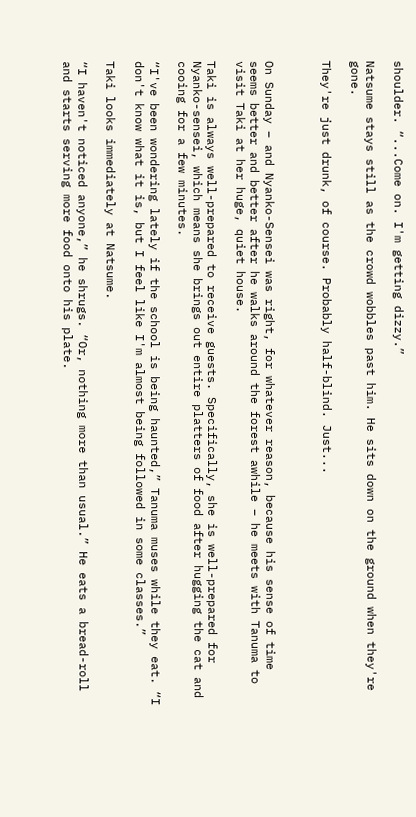shoulder. “...Come on. I'm getting dizzy.”

Natsume stays still as the crowd wobbles past him. He sits down on the ground when they're gone.

They're just drunk, of course. Probably half-blind. Just...



On Sunday – and Nyanko-Sensei was right, for whatever reason, because his sense of time seems better and better after he walks around the forest awhile – he meets with Tanuma to visit Taki at her huge, quiet house.

Taki is always well-prepared to receive guests. Specifically, she is well-prepared for Nyanko-sensei, which means she brings out entire platters of food after hugging the cat and cooing for a few minutes.

“I've been wondering lately if the school is being haunted,” Tanuma muses while they eat. “I don't know what it is, but I feel like I'm almost being followed in some classes.”

Taki looks immediately at Natsume.

“I haven't noticed anyone,” he shrugs. “Or, nothing more than usual.” He eats a bread-roll and starts serving more food onto his plate.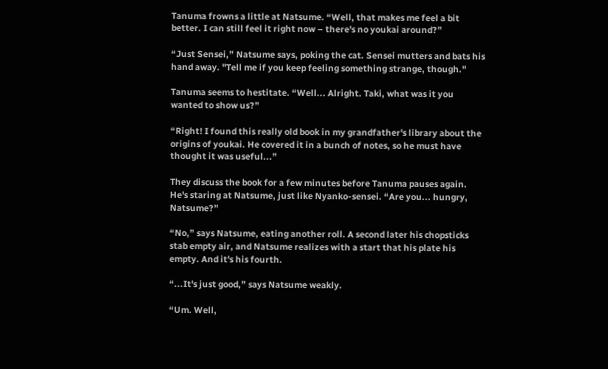Tanuma frowns a little at Natsume. “Well, that makes me feel a bit better. I can still feel it right now – there's no youkai around?”

“Just Sensei,” Natsume says, poking the cat. Sensei mutters and bats his hand away. "Tell me if you keep feeling something strange, though."

Tanuma seems to hestitate. “Well... Alright. Taki, what was it you wanted to show us?”

“Right! I found this really old book in my grandfather's library about the origins of youkai. He covered it in a bunch of notes, so he must have thought it was useful...”

They discuss the book for a few minutes before Tanuma pauses again. He's staring at Natsume, just like Nyanko-sensei. “Are you... hungry, Natsume?”

“No,” says Natsume, eating another roll. A second later his chopsticks stab empty air, and Natsume realizes with a start that his plate his empty. And it's his fourth.

“...It's just good,” says Natsume weakly.

“Um. Well,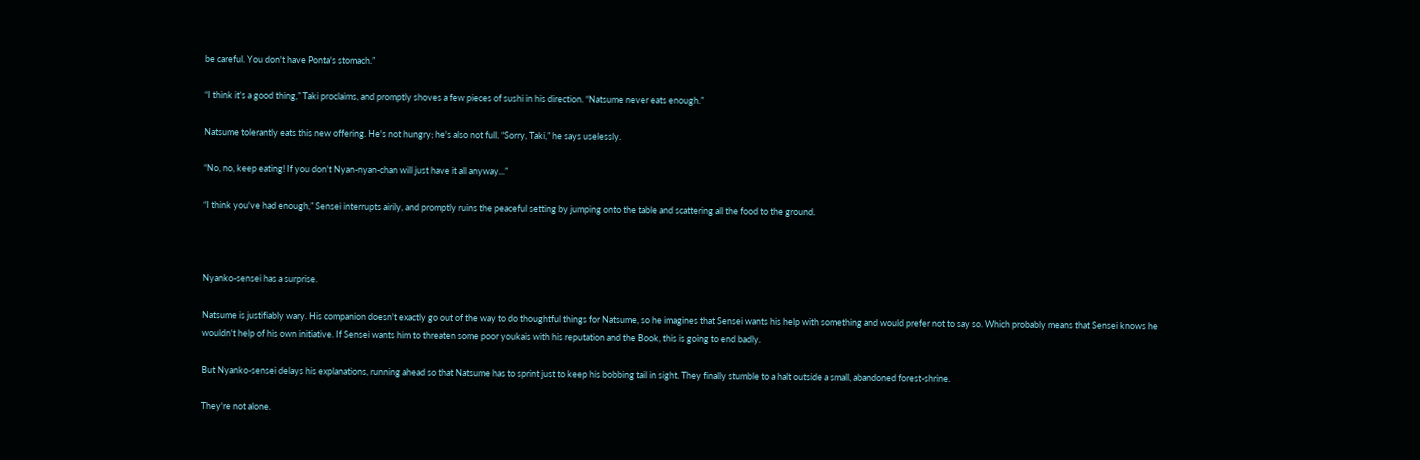be careful. You don't have Ponta's stomach.”

“I think it's a good thing,” Taki proclaims, and promptly shoves a few pieces of sushi in his direction. “Natsume never eats enough.”

Natsume tolerantly eats this new offering. He's not hungry; he's also not full. “Sorry, Taki,” he says uselessly.

“No, no, keep eating! If you don't Nyan-nyan-chan will just have it all anyway...”

“I think you've had enough,” Sensei interrupts airily, and promptly ruins the peaceful setting by jumping onto the table and scattering all the food to the ground.



Nyanko-sensei has a surprise.

Natsume is justifiably wary. His companion doesn't exactly go out of the way to do thoughtful things for Natsume, so he imagines that Sensei wants his help with something and would prefer not to say so. Which probably means that Sensei knows he wouldn't help of his own initiative. If Sensei wants him to threaten some poor youkais with his reputation and the Book, this is going to end badly.

But Nyanko-sensei delays his explanations, running ahead so that Natsume has to sprint just to keep his bobbing tail in sight. They finally stumble to a halt outside a small, abandoned forest-shrine.

They're not alone.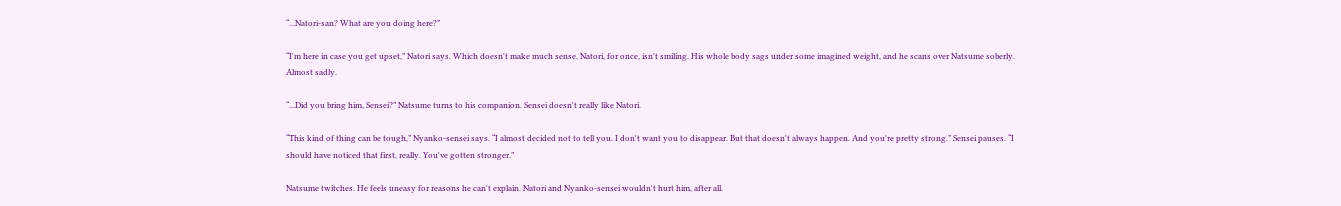“...Natori-san? What are you doing here?”

“I'm here in case you get upset,” Natori says. Which doesn't make much sense. Natori, for once, isn't smiling. His whole body sags under some imagined weight, and he scans over Natsume soberly. Almost sadly.

“...Did you bring him, Sensei?” Natsume turns to his companion. Sensei doesn't really like Natori.

“This kind of thing can be tough,” Nyanko-sensei says. “I almost decided not to tell you. I don't want you to disappear. But that doesn't always happen. And you're pretty strong.” Sensei pauses. “I should have noticed that first, really. You've gotten stronger.”

Natsume twitches. He feels uneasy for reasons he can't explain. Natori and Nyanko-sensei wouldn't hurt him, after all.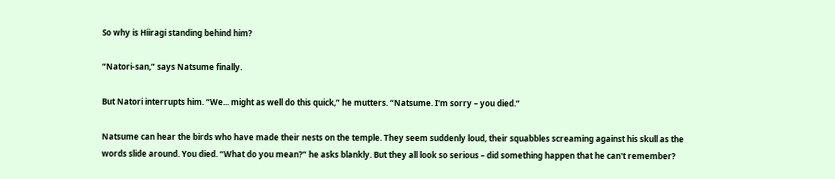So why is Hiiragi standing behind him?

“Natori-san,” says Natsume finally.

But Natori interrupts him. “We... might as well do this quick,” he mutters. “Natsume. I'm sorry – you died.”

Natsume can hear the birds who have made their nests on the temple. They seem suddenly loud, their squabbles screaming against his skull as the words slide around. You died. “What do you mean?” he asks blankly. But they all look so serious – did something happen that he can't remember?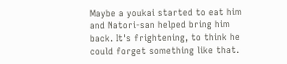Maybe a youkai started to eat him and Natori-san helped bring him back. It's frightening, to think he could forget something like that.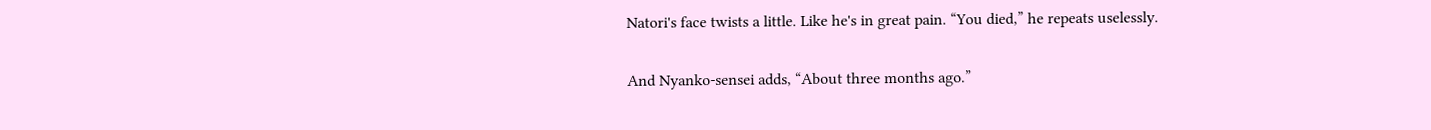Natori's face twists a little. Like he's in great pain. “You died,” he repeats uselessly.

And Nyanko-sensei adds, “About three months ago.”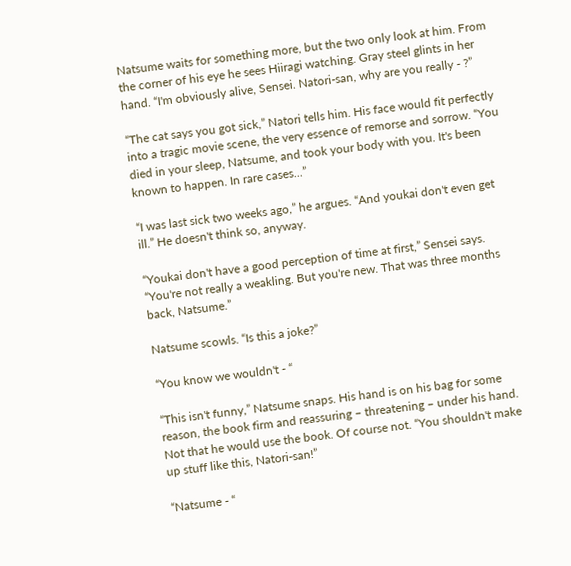Natsume waits for something more, but the two only look at him. From the corner of his eye he sees Hiiragi watching. Gray steel glints in her hand. “I'm obviously alive, Sensei. Natori-san, why are you really - ?”

“The cat says you got sick,” Natori tells him. His face would fit perfectly into a tragic movie scene, the very essence of remorse and sorrow. “You died in your sleep, Natsume, and took your body with you. It's been known to happen. In rare cases...”

“I was last sick two weeks ago,” he argues. “And youkai don't even get ill.” He doesn't think so, anyway.

“Youkai don't have a good perception of time at first,” Sensei says. “You're not really a weakling. But you're new. That was three months back, Natsume.”

Natsume scowls. “Is this a joke?”

“You know we wouldn't - “

“This isn't funny,” Natsume snaps. His hand is on his bag for some reason, the book firm and reassuring – threatening – under his hand. Not that he would use the book. Of course not. “You shouldn't make up stuff like this, Natori-san!”

“Natsume - “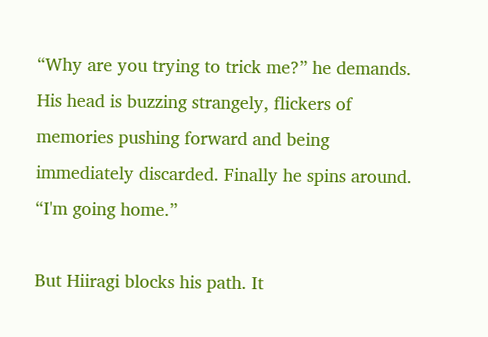“Why are you trying to trick me?” he demands. His head is buzzing strangely, flickers of memories pushing forward and being immediately discarded. Finally he spins around. “I'm going home.”

But Hiiragi blocks his path. It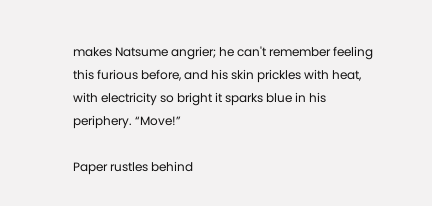makes Natsume angrier; he can't remember feeling this furious before, and his skin prickles with heat, with electricity so bright it sparks blue in his periphery. “Move!”

Paper rustles behind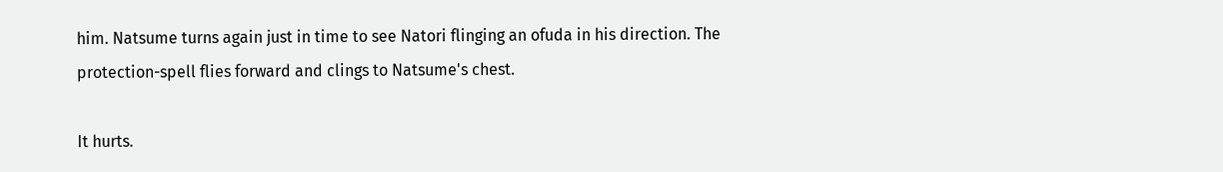him. Natsume turns again just in time to see Natori flinging an ofuda in his direction. The protection-spell flies forward and clings to Natsume's chest.

It hurts.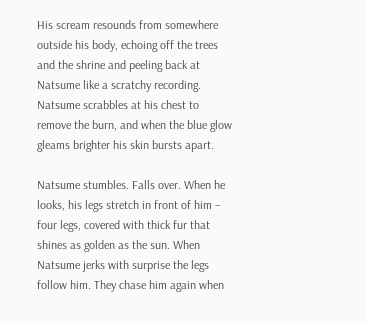His scream resounds from somewhere outside his body, echoing off the trees and the shrine and peeling back at Natsume like a scratchy recording. Natsume scrabbles at his chest to remove the burn, and when the blue glow gleams brighter his skin bursts apart.

Natsume stumbles. Falls over. When he looks, his legs stretch in front of him – four legs, covered with thick fur that shines as golden as the sun. When Natsume jerks with surprise the legs follow him. They chase him again when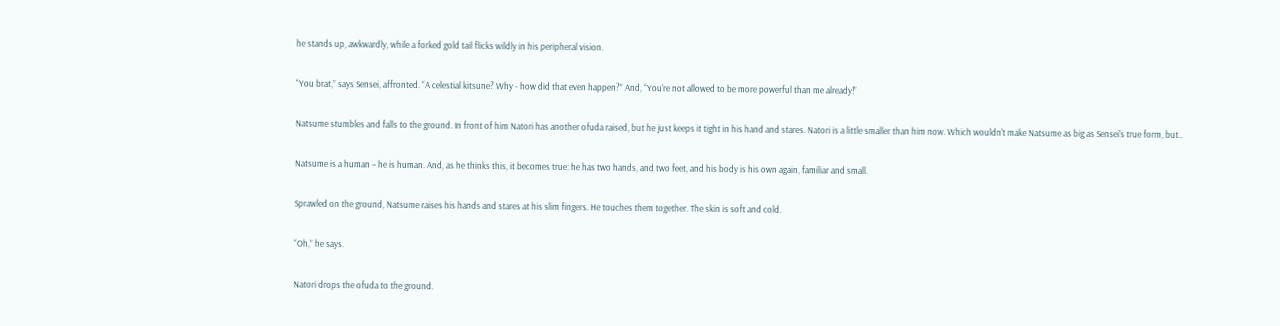he stands up, awkwardly, while a forked gold tail flicks wildly in his peripheral vision.

“You brat,” says Sensei, affronted. “A celestial kitsune? Why - how did that even happen?” And, “You're not allowed to be more powerful than me already!”

Natsume stumbles and falls to the ground. In front of him Natori has another ofuda raised, but he just keeps it tight in his hand and stares. Natori is a little smaller than him now. Which wouldn't make Natsume as big as Sensei's true form, but..

Natsume is a human – he is human. And, as he thinks this, it becomes true: he has two hands, and two feet, and his body is his own again, familiar and small.

Sprawled on the ground, Natsume raises his hands and stares at his slim fingers. He touches them together. The skin is soft and cold.

“Oh,” he says.

Natori drops the ofuda to the ground.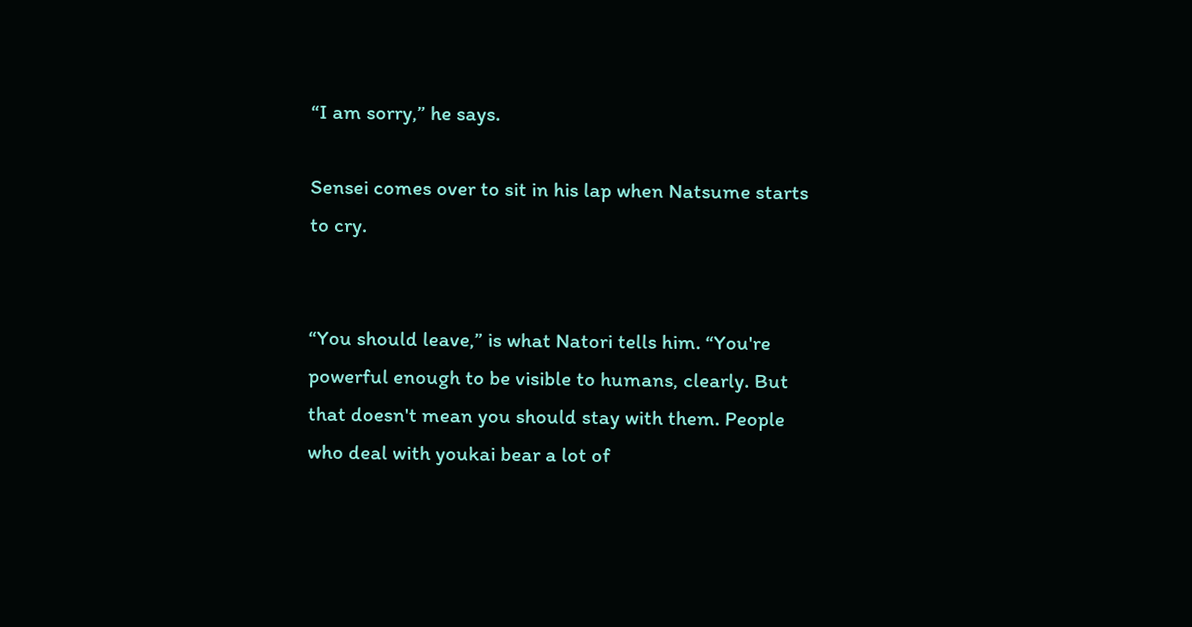“I am sorry,” he says.

Sensei comes over to sit in his lap when Natsume starts to cry.


“You should leave,” is what Natori tells him. “You're powerful enough to be visible to humans, clearly. But that doesn't mean you should stay with them. People who deal with youkai bear a lot of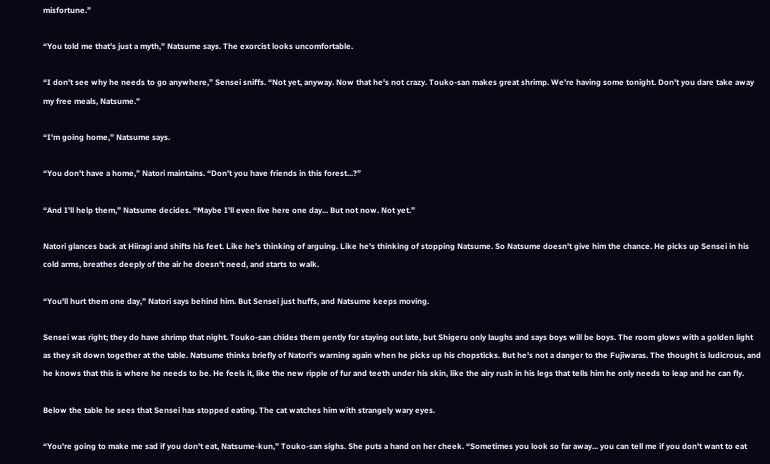misfortune.”

“You told me that's just a myth,” Natsume says. The exorcist looks uncomfortable.

“I don't see why he needs to go anywhere,” Sensei sniffs. “Not yet, anyway. Now that he's not crazy. Touko-san makes great shrimp. We're having some tonight. Don't you dare take away my free meals, Natsume.”

“I'm going home,” Natsume says.

“You don't have a home,” Natori maintains. “Don't you have friends in this forest...?”

“And I'll help them,” Natsume decides. “Maybe I'll even live here one day... But not now. Not yet.”

Natori glances back at Hiiragi and shifts his feet. Like he's thinking of arguing. Like he's thinking of stopping Natsume. So Natsume doesn't give him the chance. He picks up Sensei in his cold arms, breathes deeply of the air he doesn't need, and starts to walk.

“You'll hurt them one day,” Natori says behind him. But Sensei just huffs, and Natsume keeps moving.

Sensei was right; they do have shrimp that night. Touko-san chides them gently for staying out late, but Shigeru only laughs and says boys will be boys. The room glows with a golden light as they sit down together at the table. Natsume thinks briefly of Natori's warning again when he picks up his chopsticks. But he's not a danger to the Fujiwaras. The thought is ludicrous, and he knows that this is where he needs to be. He feels it, like the new ripple of fur and teeth under his skin, like the airy rush in his legs that tells him he only needs to leap and he can fly.

Below the table he sees that Sensei has stopped eating. The cat watches him with strangely wary eyes.

“You're going to make me sad if you don't eat, Natsume-kun,” Touko-san sighs. She puts a hand on her cheek. “Sometimes you look so far away... you can tell me if you don't want to eat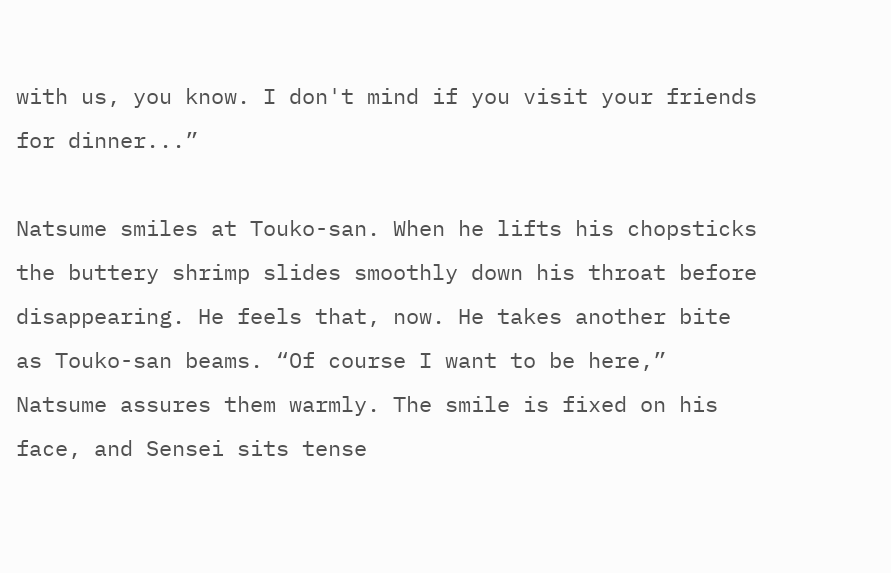with us, you know. I don't mind if you visit your friends for dinner...”

Natsume smiles at Touko-san. When he lifts his chopsticks the buttery shrimp slides smoothly down his throat before disappearing. He feels that, now. He takes another bite as Touko-san beams. “Of course I want to be here,” Natsume assures them warmly. The smile is fixed on his face, and Sensei sits tense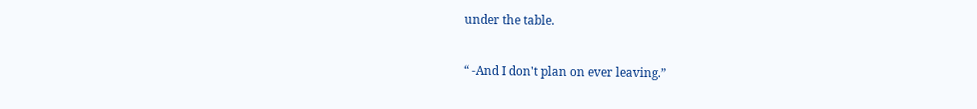under the table.

“ -And I don't plan on ever leaving.”